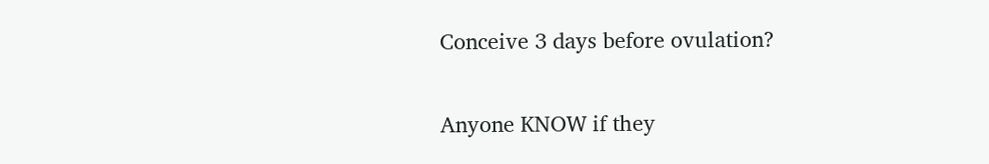Conceive 3 days before ovulation?

Anyone KNOW if they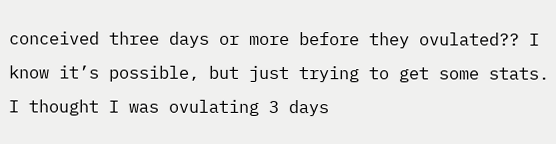conceived three days or more before they ovulated?? I know it’s possible, but just trying to get some stats. I thought I was ovulating 3 days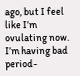ago, but I feel like I’m ovulating now. I’m having bad period-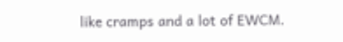like cramps and a lot of EWCM.